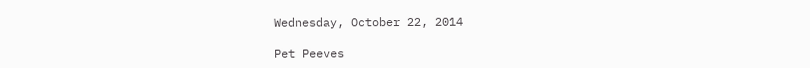Wednesday, October 22, 2014

Pet Peeves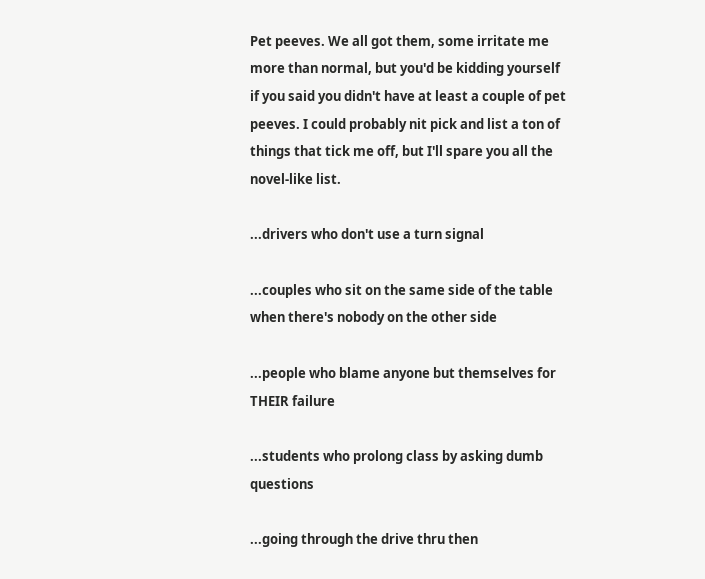Pet peeves. We all got them, some irritate me more than normal, but you'd be kidding yourself if you said you didn't have at least a couple of pet peeves. I could probably nit pick and list a ton of things that tick me off, but I'll spare you all the novel-like list.

...drivers who don't use a turn signal

...couples who sit on the same side of the table when there's nobody on the other side

...people who blame anyone but themselves for THEIR failure

...students who prolong class by asking dumb questions

...going through the drive thru then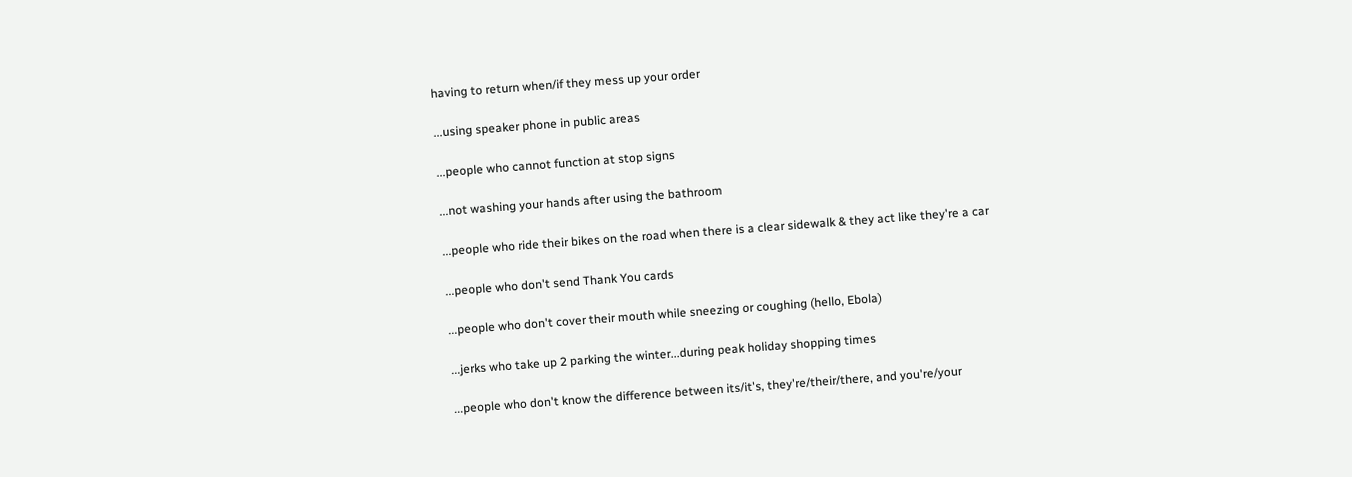having to return when/if they mess up your order

...using speaker phone in public areas

...people who cannot function at stop signs

...not washing your hands after using the bathroom

...people who ride their bikes on the road when there is a clear sidewalk & they act like they're a car

...people who don't send Thank You cards

...people who don't cover their mouth while sneezing or coughing (hello, Ebola)

...jerks who take up 2 parking the winter...during peak holiday shopping times

...people who don't know the difference between its/it's, they're/their/there, and you're/your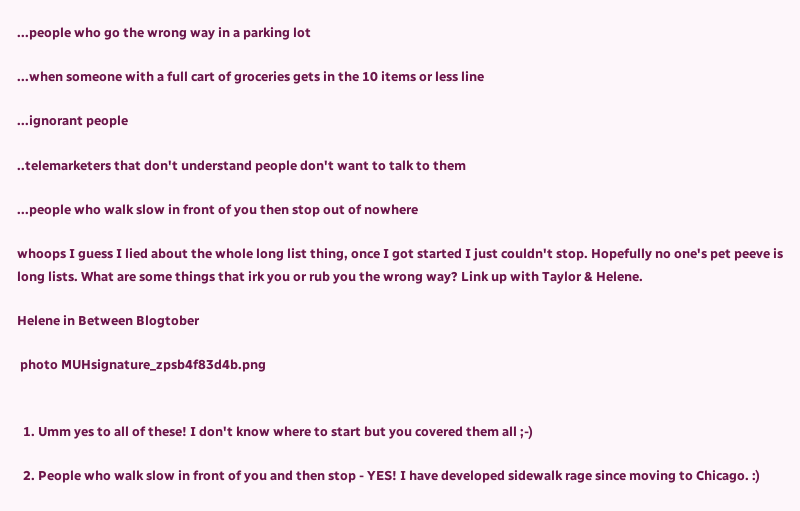...people who go the wrong way in a parking lot

...when someone with a full cart of groceries gets in the 10 items or less line

...ignorant people

..telemarketers that don't understand people don't want to talk to them

...people who walk slow in front of you then stop out of nowhere

whoops I guess I lied about the whole long list thing, once I got started I just couldn't stop. Hopefully no one's pet peeve is long lists. What are some things that irk you or rub you the wrong way? Link up with Taylor & Helene.

Helene in Between Blogtober

 photo MUHsignature_zpsb4f83d4b.png


  1. Umm yes to all of these! I don't know where to start but you covered them all ;-)

  2. People who walk slow in front of you and then stop - YES! I have developed sidewalk rage since moving to Chicago. :)